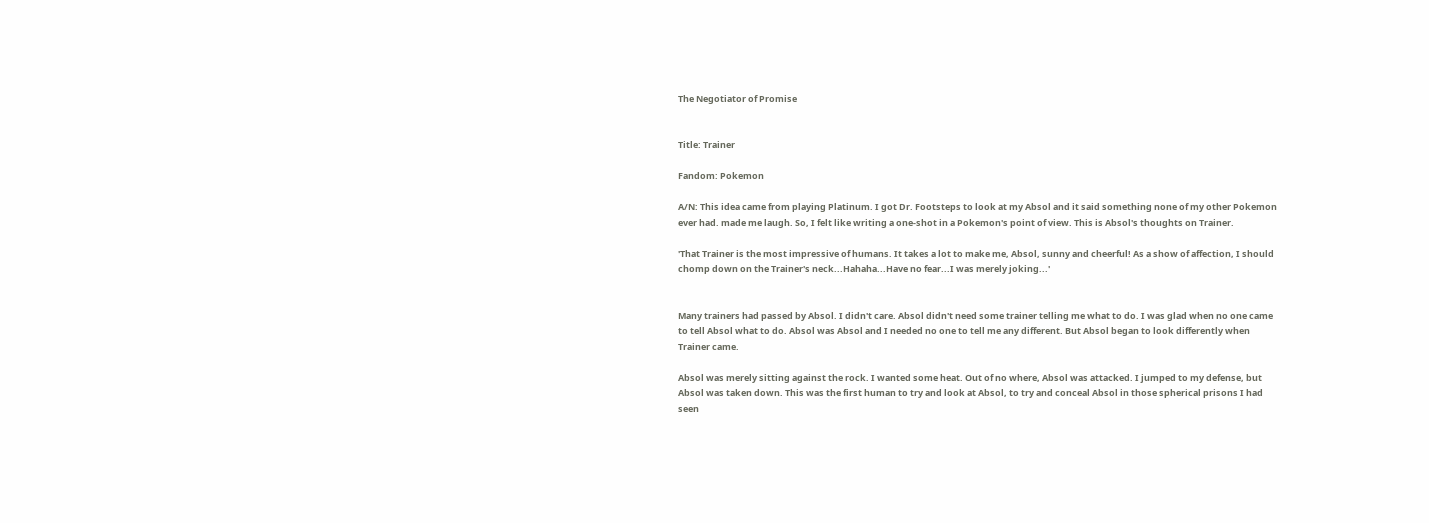The Negotiator of Promise


Title: Trainer

Fandom: Pokemon

A/N: This idea came from playing Platinum. I got Dr. Footsteps to look at my Absol and it said something none of my other Pokemon ever had. made me laugh. So, I felt like writing a one-shot in a Pokemon's point of view. This is Absol's thoughts on Trainer.

'That Trainer is the most impressive of humans. It takes a lot to make me, Absol, sunny and cheerful! As a show of affection, I should chomp down on the Trainer's neck...Hahaha...Have no fear...I was merely joking...'


Many trainers had passed by Absol. I didn't care. Absol didn't need some trainer telling me what to do. I was glad when no one came to tell Absol what to do. Absol was Absol and I needed no one to tell me any different. But Absol began to look differently when Trainer came.

Absol was merely sitting against the rock. I wanted some heat. Out of no where, Absol was attacked. I jumped to my defense, but Absol was taken down. This was the first human to try and look at Absol, to try and conceal Absol in those spherical prisons I had seen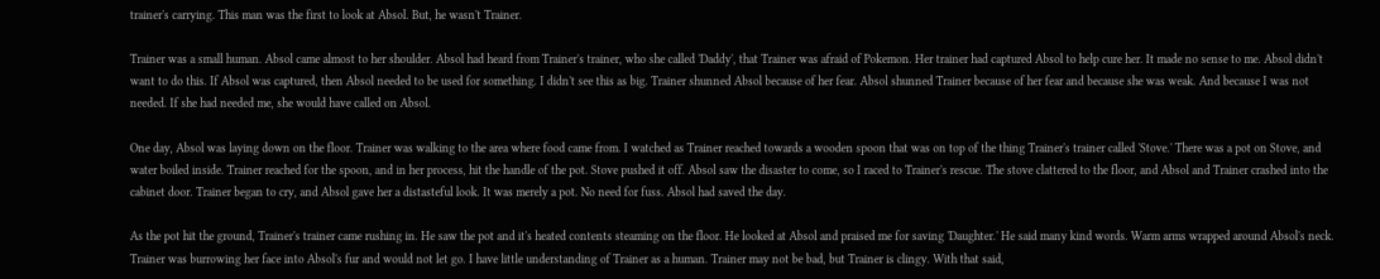trainer's carrying. This man was the first to look at Absol. But, he wasn't Trainer.

Trainer was a small human. Absol came almost to her shoulder. Absol had heard from Trainer's trainer, who she called 'Daddy', that Trainer was afraid of Pokemon. Her trainer had captured Absol to help cure her. It made no sense to me. Absol didn't want to do this. If Absol was captured, then Absol needed to be used for something. I didn't see this as big. Trainer shunned Absol because of her fear. Absol shunned Trainer because of her fear and because she was weak. And because I was not needed. If she had needed me, she would have called on Absol.

One day, Absol was laying down on the floor. Trainer was walking to the area where food came from. I watched as Trainer reached towards a wooden spoon that was on top of the thing Trainer's trainer called 'Stove.' There was a pot on Stove, and water boiled inside. Trainer reached for the spoon, and in her process, hit the handle of the pot. Stove pushed it off. Absol saw the disaster to come, so I raced to Trainer's rescue. The stove clattered to the floor, and Absol and Trainer crashed into the cabinet door. Trainer began to cry, and Absol gave her a distasteful look. It was merely a pot. No need for fuss. Absol had saved the day.

As the pot hit the ground, Trainer's trainer came rushing in. He saw the pot and it's heated contents steaming on the floor. He looked at Absol and praised me for saving 'Daughter.' He said many kind words. Warm arms wrapped around Absol's neck. Trainer was burrowing her face into Absol's fur and would not let go. I have little understanding of Trainer as a human. Trainer may not be bad, but Trainer is clingy. With that said,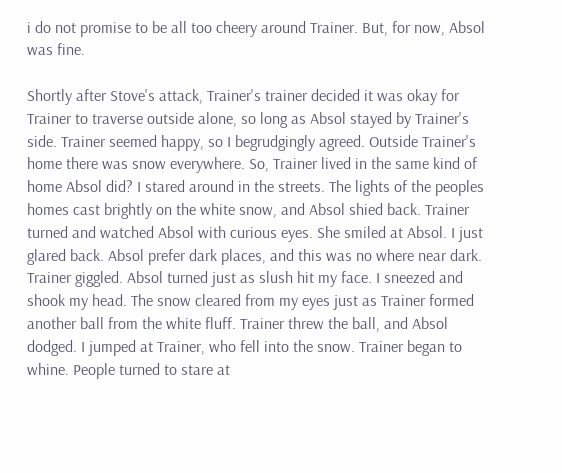i do not promise to be all too cheery around Trainer. But, for now, Absol was fine.

Shortly after Stove's attack, Trainer's trainer decided it was okay for Trainer to traverse outside alone, so long as Absol stayed by Trainer's side. Trainer seemed happy, so I begrudgingly agreed. Outside Trainer's home there was snow everywhere. So, Trainer lived in the same kind of home Absol did? I stared around in the streets. The lights of the peoples homes cast brightly on the white snow, and Absol shied back. Trainer turned and watched Absol with curious eyes. She smiled at Absol. I just glared back. Absol prefer dark places, and this was no where near dark. Trainer giggled. Absol turned just as slush hit my face. I sneezed and shook my head. The snow cleared from my eyes just as Trainer formed another ball from the white fluff. Trainer threw the ball, and Absol dodged. I jumped at Trainer, who fell into the snow. Trainer began to whine. People turned to stare at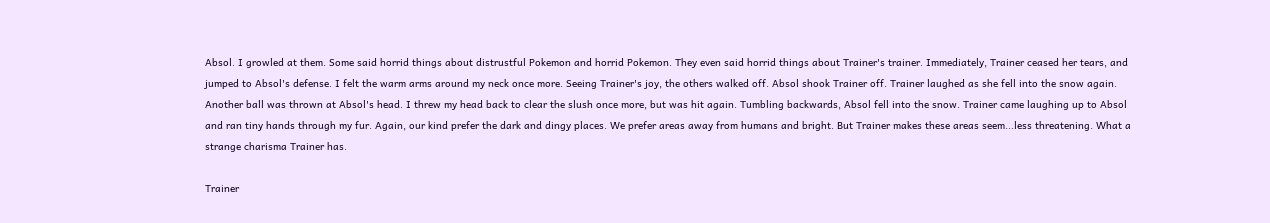Absol. I growled at them. Some said horrid things about distrustful Pokemon and horrid Pokemon. They even said horrid things about Trainer's trainer. Immediately, Trainer ceased her tears, and jumped to Absol's defense. I felt the warm arms around my neck once more. Seeing Trainer's joy, the others walked off. Absol shook Trainer off. Trainer laughed as she fell into the snow again. Another ball was thrown at Absol's head. I threw my head back to clear the slush once more, but was hit again. Tumbling backwards, Absol fell into the snow. Trainer came laughing up to Absol and ran tiny hands through my fur. Again, our kind prefer the dark and dingy places. We prefer areas away from humans and bright. But Trainer makes these areas seem...less threatening. What a strange charisma Trainer has.

Trainer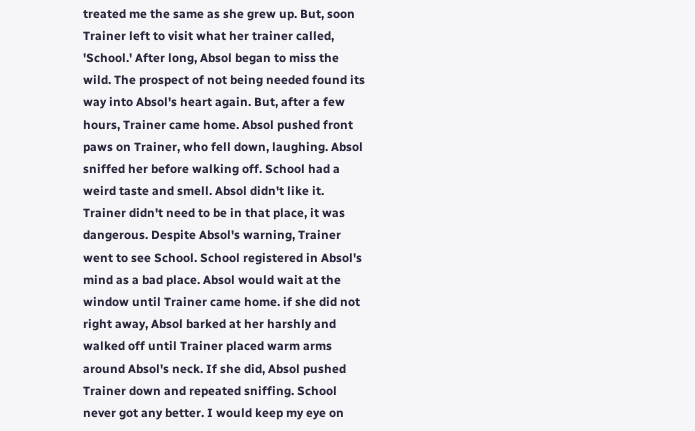treated me the same as she grew up. But, soon Trainer left to visit what her trainer called, 'School.' After long, Absol began to miss the wild. The prospect of not being needed found its way into Absol's heart again. But, after a few hours, Trainer came home. Absol pushed front paws on Trainer, who fell down, laughing. Absol sniffed her before walking off. School had a weird taste and smell. Absol didn't like it. Trainer didn't need to be in that place, it was dangerous. Despite Absol's warning, Trainer went to see School. School registered in Absol's mind as a bad place. Absol would wait at the window until Trainer came home. if she did not right away, Absol barked at her harshly and walked off until Trainer placed warm arms around Absol's neck. If she did, Absol pushed Trainer down and repeated sniffing. School never got any better. I would keep my eye on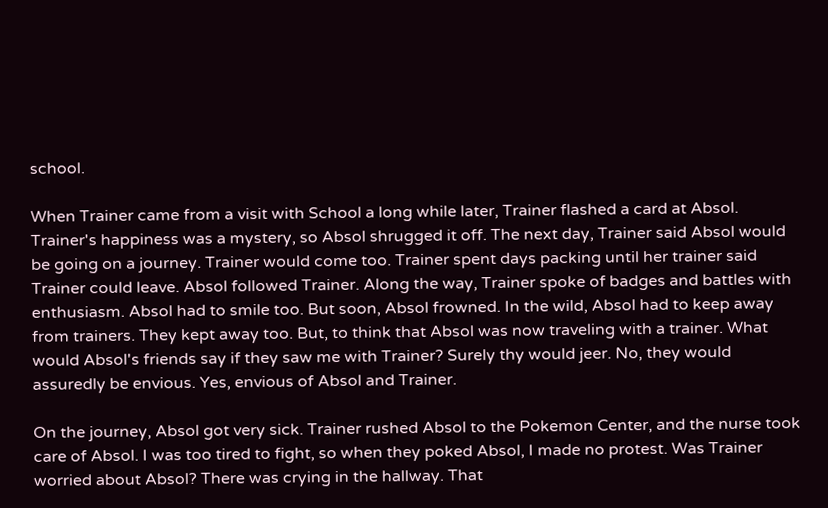school.

When Trainer came from a visit with School a long while later, Trainer flashed a card at Absol. Trainer's happiness was a mystery, so Absol shrugged it off. The next day, Trainer said Absol would be going on a journey. Trainer would come too. Trainer spent days packing until her trainer said Trainer could leave. Absol followed Trainer. Along the way, Trainer spoke of badges and battles with enthusiasm. Absol had to smile too. But soon, Absol frowned. In the wild, Absol had to keep away from trainers. They kept away too. But, to think that Absol was now traveling with a trainer. What would Absol's friends say if they saw me with Trainer? Surely thy would jeer. No, they would assuredly be envious. Yes, envious of Absol and Trainer.

On the journey, Absol got very sick. Trainer rushed Absol to the Pokemon Center, and the nurse took care of Absol. I was too tired to fight, so when they poked Absol, I made no protest. Was Trainer worried about Absol? There was crying in the hallway. That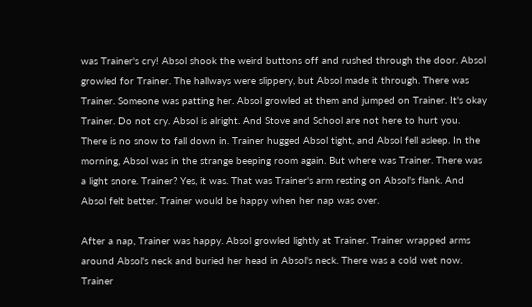was Trainer's cry! Absol shook the weird buttons off and rushed through the door. Absol growled for Trainer. The hallways were slippery, but Absol made it through. There was Trainer. Someone was patting her. Absol growled at them and jumped on Trainer. It's okay Trainer. Do not cry. Absol is alright. And Stove and School are not here to hurt you. There is no snow to fall down in. Trainer hugged Absol tight, and Absol fell asleep. In the morning, Absol was in the strange beeping room again. But where was Trainer. There was a light snore. Trainer? Yes, it was. That was Trainer's arm resting on Absol's flank. And Absol felt better. Trainer would be happy when her nap was over.

After a nap, Trainer was happy. Absol growled lightly at Trainer. Trainer wrapped arms around Absol's neck and buried her head in Absol's neck. There was a cold wet now. Trainer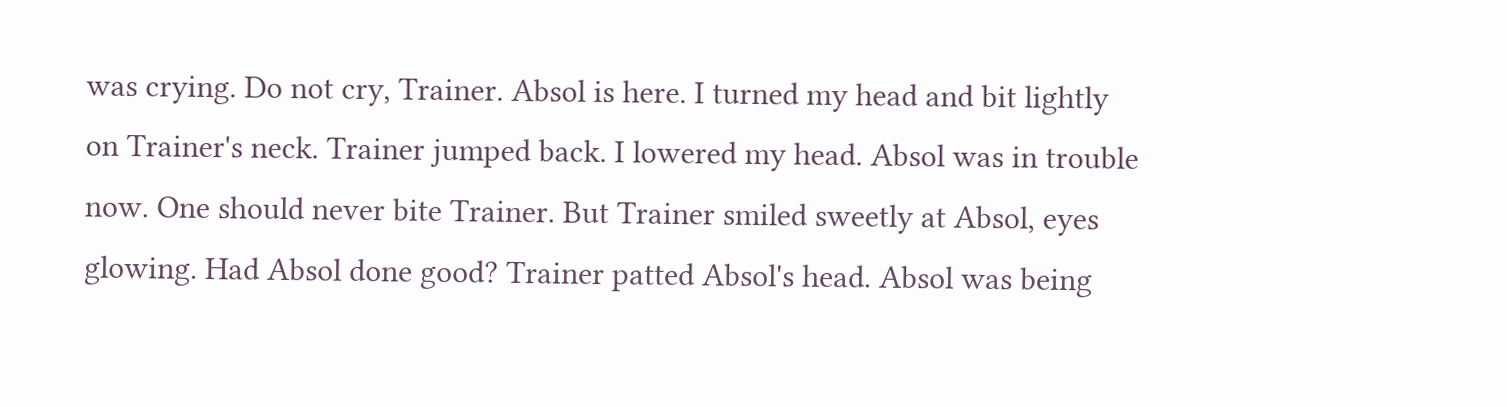was crying. Do not cry, Trainer. Absol is here. I turned my head and bit lightly on Trainer's neck. Trainer jumped back. I lowered my head. Absol was in trouble now. One should never bite Trainer. But Trainer smiled sweetly at Absol, eyes glowing. Had Absol done good? Trainer patted Absol's head. Absol was being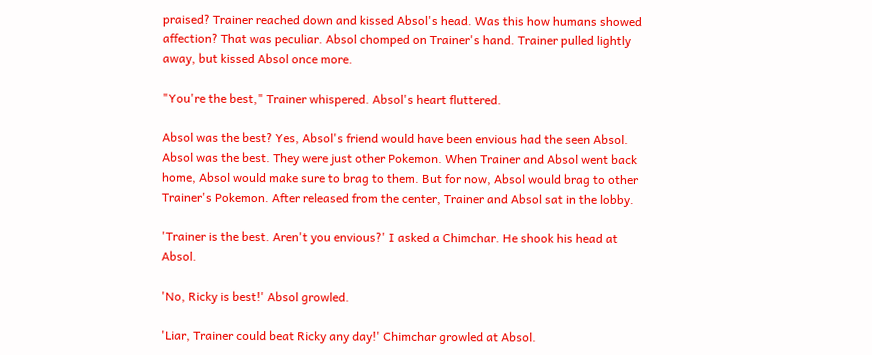praised? Trainer reached down and kissed Absol's head. Was this how humans showed affection? That was peculiar. Absol chomped on Trainer's hand. Trainer pulled lightly away, but kissed Absol once more.

"You're the best," Trainer whispered. Absol's heart fluttered.

Absol was the best? Yes, Absol's friend would have been envious had the seen Absol. Absol was the best. They were just other Pokemon. When Trainer and Absol went back home, Absol would make sure to brag to them. But for now, Absol would brag to other Trainer's Pokemon. After released from the center, Trainer and Absol sat in the lobby.

'Trainer is the best. Aren't you envious?' I asked a Chimchar. He shook his head at Absol.

'No, Ricky is best!' Absol growled.

'Liar, Trainer could beat Ricky any day!' Chimchar growled at Absol.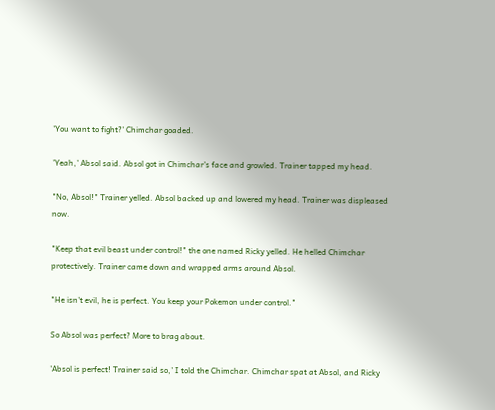'You want to fight?' Chimchar goaded.

'Yeah,' Absol said. Absol got in Chimchar's face and growled. Trainer tapped my head.

"No, Absol!" Trainer yelled. Absol backed up and lowered my head. Trainer was displeased now.

"Keep that evil beast under control!" the one named Ricky yelled. He helled Chimchar protectively. Trainer came down and wrapped arms around Absol.

"He isn't evil, he is perfect. You keep your Pokemon under control."

So Absol was perfect? More to brag about.

'Absol is perfect! Trainer said so,' I told the Chimchar. Chimchar spat at Absol, and Ricky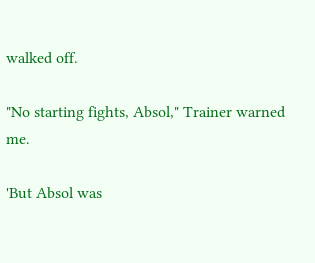walked off.

"No starting fights, Absol," Trainer warned me.

'But Absol was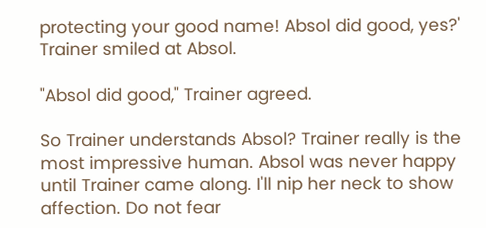protecting your good name! Absol did good, yes?' Trainer smiled at Absol.

"Absol did good," Trainer agreed.

So Trainer understands Absol? Trainer really is the most impressive human. Absol was never happy until Trainer came along. I'll nip her neck to show affection. Do not fear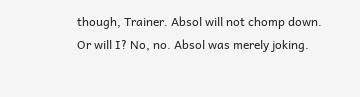though, Trainer. Absol will not chomp down. Or will I? No, no. Absol was merely joking.